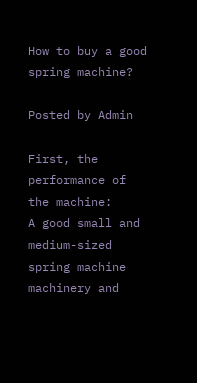How to buy a good spring machine?

Posted by Admin

First, the performance of the machine:
A good small and medium-sized spring machine machinery and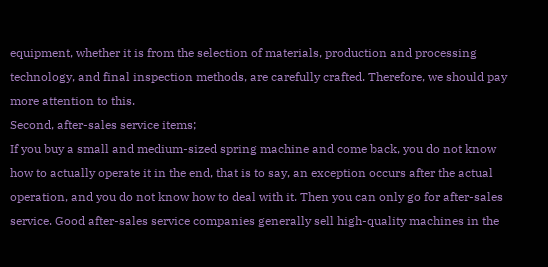equipment, whether it is from the selection of materials, production and processing technology, and final inspection methods, are carefully crafted. Therefore, we should pay more attention to this.
Second, after-sales service items;
If you buy a small and medium-sized spring machine and come back, you do not know how to actually operate it in the end, that is to say, an exception occurs after the actual operation, and you do not know how to deal with it. Then you can only go for after-sales service. Good after-sales service companies generally sell high-quality machines in the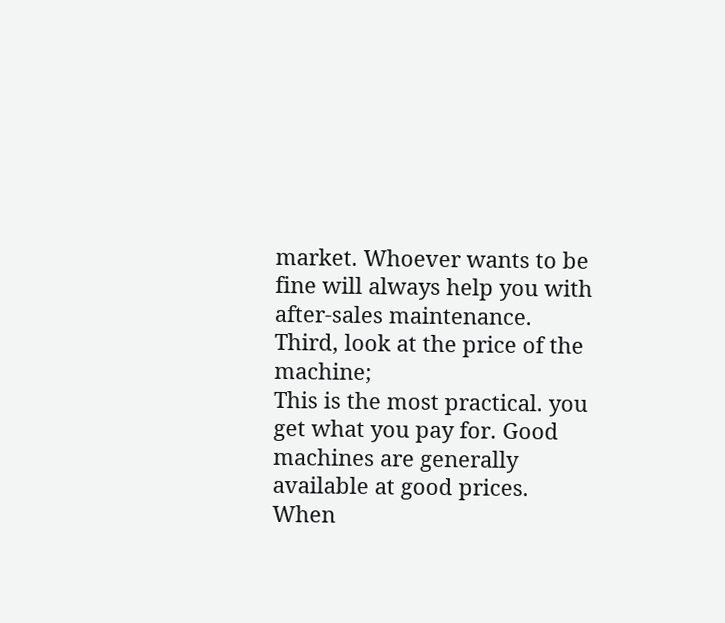market. Whoever wants to be fine will always help you with after-sales maintenance.
Third, look at the price of the machine;
This is the most practical. you get what you pay for. Good machines are generally available at good prices. When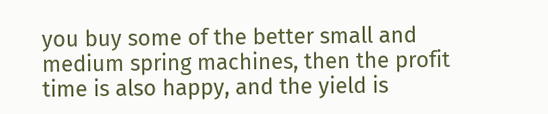you buy some of the better small and medium spring machines, then the profit time is also happy, and the yield is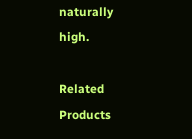naturally high.

Related Products